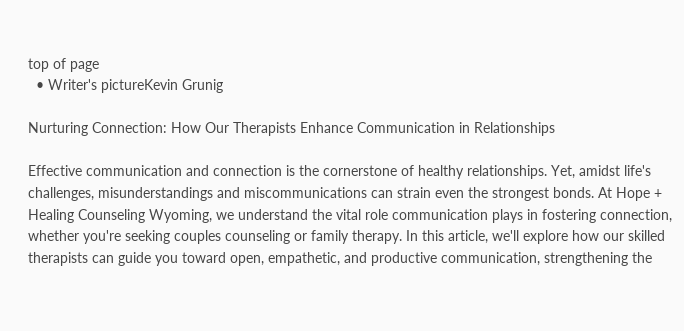top of page
  • Writer's pictureKevin Grunig

Nurturing Connection: How Our Therapists Enhance Communication in Relationships

Effective communication and connection is the cornerstone of healthy relationships. Yet, amidst life's challenges, misunderstandings and miscommunications can strain even the strongest bonds. At Hope + Healing Counseling Wyoming, we understand the vital role communication plays in fostering connection, whether you're seeking couples counseling or family therapy. In this article, we'll explore how our skilled therapists can guide you toward open, empathetic, and productive communication, strengthening the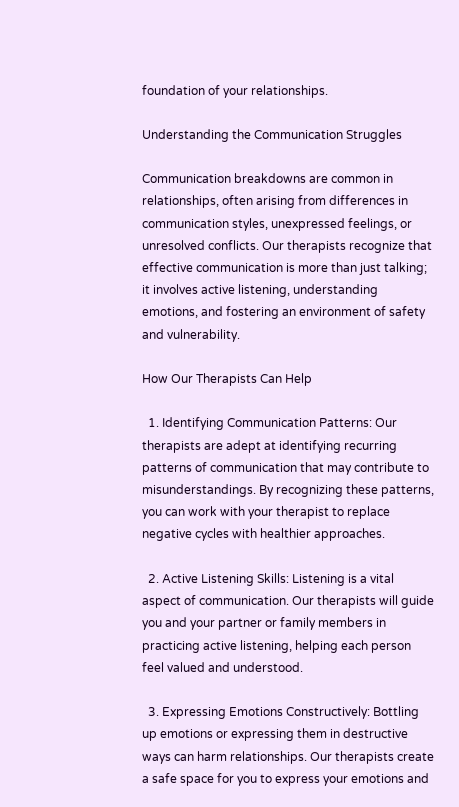foundation of your relationships.

Understanding the Communication Struggles

Communication breakdowns are common in relationships, often arising from differences in communication styles, unexpressed feelings, or unresolved conflicts. Our therapists recognize that effective communication is more than just talking; it involves active listening, understanding emotions, and fostering an environment of safety and vulnerability.

How Our Therapists Can Help

  1. Identifying Communication Patterns: Our therapists are adept at identifying recurring patterns of communication that may contribute to misunderstandings. By recognizing these patterns, you can work with your therapist to replace negative cycles with healthier approaches.

  2. Active Listening Skills: Listening is a vital aspect of communication. Our therapists will guide you and your partner or family members in practicing active listening, helping each person feel valued and understood.

  3. Expressing Emotions Constructively: Bottling up emotions or expressing them in destructive ways can harm relationships. Our therapists create a safe space for you to express your emotions and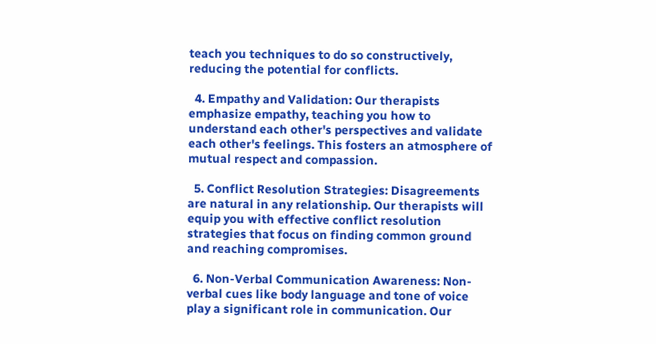teach you techniques to do so constructively, reducing the potential for conflicts.

  4. Empathy and Validation: Our therapists emphasize empathy, teaching you how to understand each other's perspectives and validate each other's feelings. This fosters an atmosphere of mutual respect and compassion.

  5. Conflict Resolution Strategies: Disagreements are natural in any relationship. Our therapists will equip you with effective conflict resolution strategies that focus on finding common ground and reaching compromises.

  6. Non-Verbal Communication Awareness: Non-verbal cues like body language and tone of voice play a significant role in communication. Our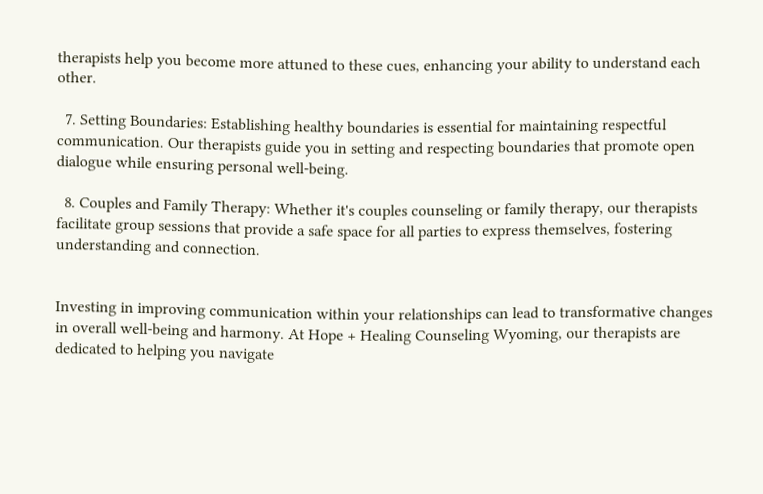therapists help you become more attuned to these cues, enhancing your ability to understand each other.

  7. Setting Boundaries: Establishing healthy boundaries is essential for maintaining respectful communication. Our therapists guide you in setting and respecting boundaries that promote open dialogue while ensuring personal well-being.

  8. Couples and Family Therapy: Whether it's couples counseling or family therapy, our therapists facilitate group sessions that provide a safe space for all parties to express themselves, fostering understanding and connection.


Investing in improving communication within your relationships can lead to transformative changes in overall well-being and harmony. At Hope + Healing Counseling Wyoming, our therapists are dedicated to helping you navigate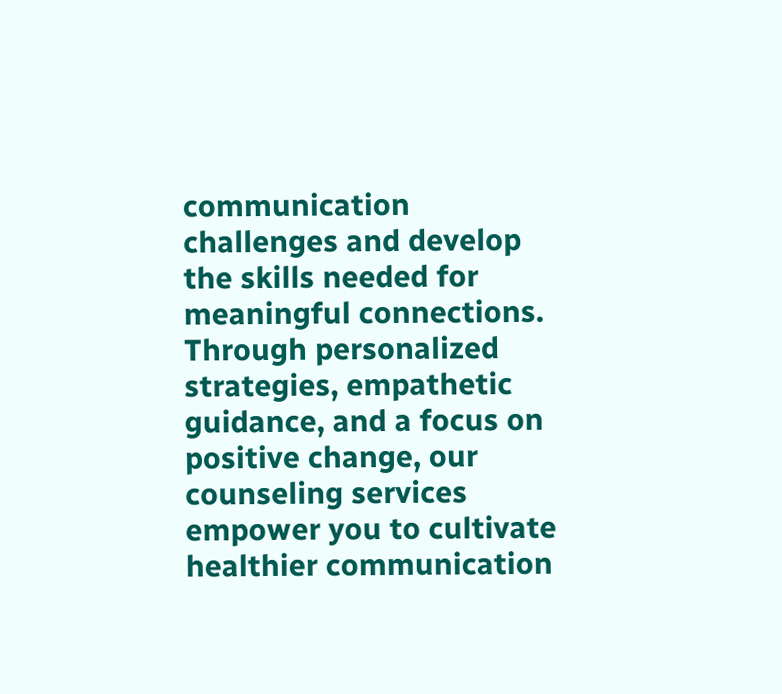communication challenges and develop the skills needed for meaningful connections. Through personalized strategies, empathetic guidance, and a focus on positive change, our counseling services empower you to cultivate healthier communication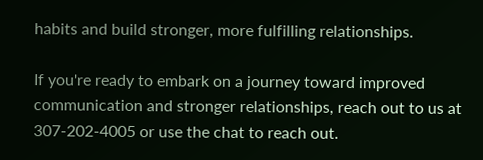habits and build stronger, more fulfilling relationships.

If you're ready to embark on a journey toward improved communication and stronger relationships, reach out to us at 307-202-4005 or use the chat to reach out.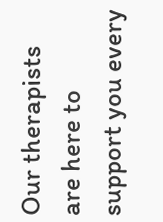Our therapists are here to support you every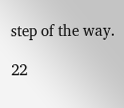step of the way.

22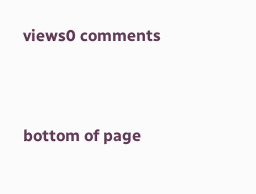views0 comments


bottom of page